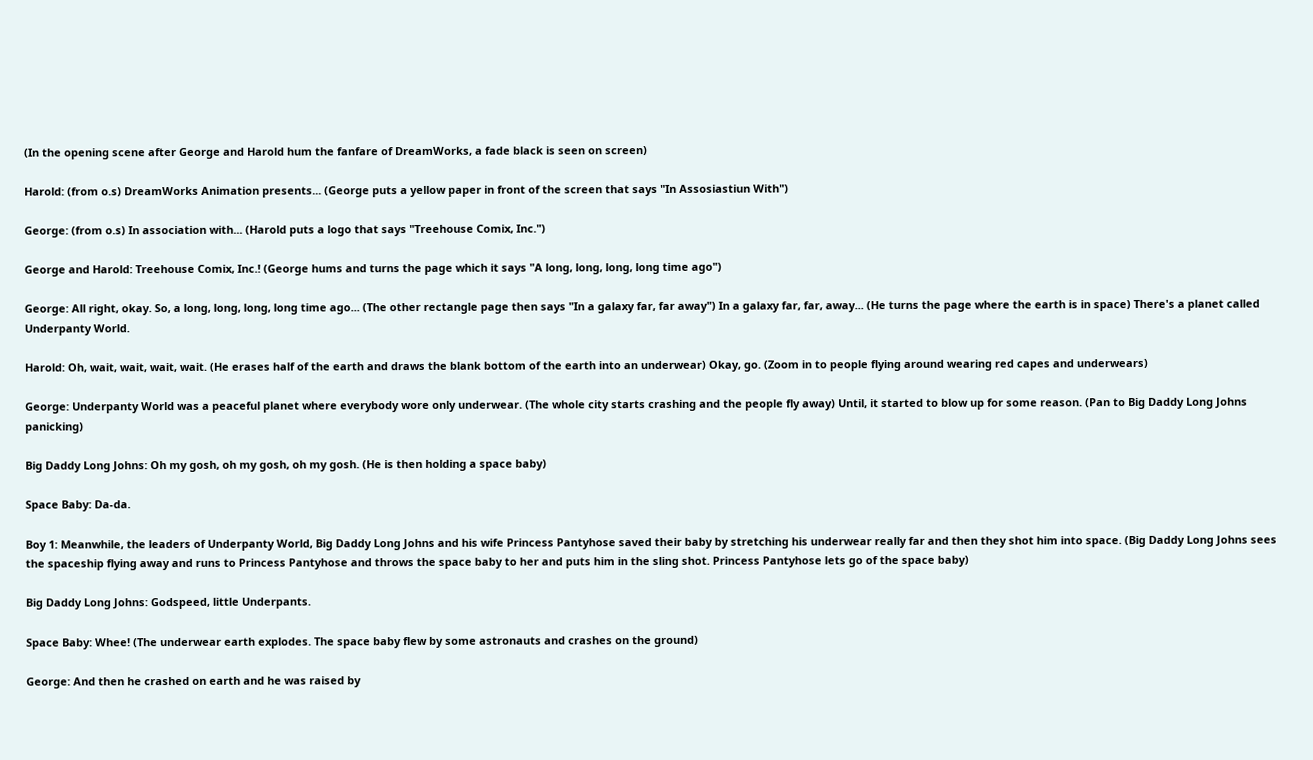(In the opening scene after George and Harold hum the fanfare of DreamWorks, a fade black is seen on screen)

Harold: (from o.s) DreamWorks Animation presents... (George puts a yellow paper in front of the screen that says "In Assosiastiun With")

George: (from o.s) In association with... (Harold puts a logo that says "Treehouse Comix, Inc.")

George and Harold: Treehouse Comix, Inc.! (George hums and turns the page which it says "A long, long, long, long time ago")

George: All right, okay. So, a long, long, long, long time ago... (The other rectangle page then says "In a galaxy far, far away") In a galaxy far, far, away... (He turns the page where the earth is in space) There's a planet called Underpanty World.

Harold: Oh, wait, wait, wait, wait. (He erases half of the earth and draws the blank bottom of the earth into an underwear) Okay, go. (Zoom in to people flying around wearing red capes and underwears)

George: Underpanty World was a peaceful planet where everybody wore only underwear. (The whole city starts crashing and the people fly away) Until, it started to blow up for some reason. (Pan to Big Daddy Long Johns panicking)

Big Daddy Long Johns: Oh my gosh, oh my gosh, oh my gosh. (He is then holding a space baby)

Space Baby: Da-da.

Boy 1: Meanwhile, the leaders of Underpanty World, Big Daddy Long Johns and his wife Princess Pantyhose saved their baby by stretching his underwear really far and then they shot him into space. (Big Daddy Long Johns sees the spaceship flying away and runs to Princess Pantyhose and throws the space baby to her and puts him in the sling shot. Princess Pantyhose lets go of the space baby)

Big Daddy Long Johns: Godspeed, little Underpants.

Space Baby: Whee! (The underwear earth explodes. The space baby flew by some astronauts and crashes on the ground)

George: And then he crashed on earth and he was raised by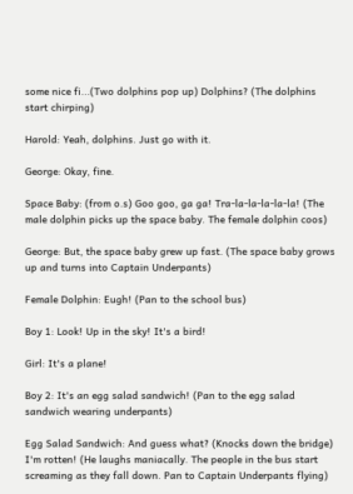some nice fi...(Two dolphins pop up) Dolphins? (The dolphins start chirping)

Harold: Yeah, dolphins. Just go with it.

George: Okay, fine.

Space Baby: (from o.s) Goo goo, ga ga! Tra-la-la-la-la-la! (The male dolphin picks up the space baby. The female dolphin coos)

George: But, the space baby grew up fast. (The space baby grows up and turns into Captain Underpants)

Female Dolphin: Eugh! (Pan to the school bus)

Boy 1: Look! Up in the sky! It's a bird!

Girl: It's a plane!

Boy 2: It's an egg salad sandwich! (Pan to the egg salad sandwich wearing underpants)

Egg Salad Sandwich: And guess what? (Knocks down the bridge) I'm rotten! (He laughs maniacally. The people in the bus start screaming as they fall down. Pan to Captain Underpants flying)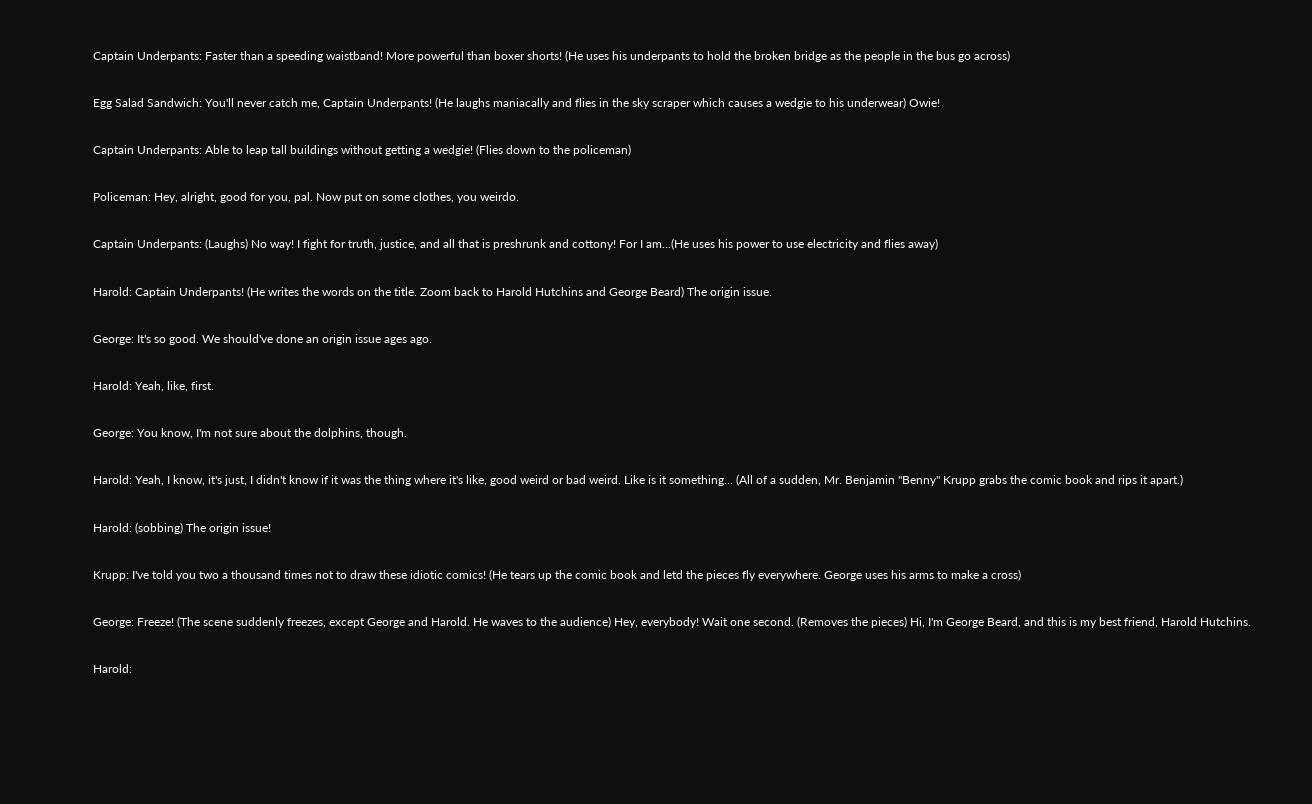Captain Underpants: Faster than a speeding waistband! More powerful than boxer shorts! (He uses his underpants to hold the broken bridge as the people in the bus go across)

Egg Salad Sandwich: You'll never catch me, Captain Underpants! (He laughs maniacally and flies in the sky scraper which causes a wedgie to his underwear) Owie!

Captain Underpants: Able to leap tall buildings without getting a wedgie! (Flies down to the policeman)

Policeman: Hey, alright, good for you, pal. Now put on some clothes, you weirdo.

Captain Underpants: (Laughs) No way! I fight for truth, justice, and all that is preshrunk and cottony! For I am...(He uses his power to use electricity and flies away)

Harold: Captain Underpants! (He writes the words on the title. Zoom back to Harold Hutchins and George Beard) The origin issue.

George: It's so good. We should've done an origin issue ages ago.

Harold: Yeah, like, first.

George: You know, I'm not sure about the dolphins, though.

Harold: Yeah, I know, it's just, I didn't know if it was the thing where it's like, good weird or bad weird. Like is it something... (All of a sudden, Mr. Benjamin "Benny" Krupp grabs the comic book and rips it apart.)

Harold: (sobbing) The origin issue!

Krupp: I've told you two a thousand times not to draw these idiotic comics! (He tears up the comic book and letd the pieces fly everywhere. George uses his arms to make a cross)

George: Freeze! (The scene suddenly freezes, except George and Harold. He waves to the audience) Hey, everybody! Wait one second. (Removes the pieces) Hi, I'm George Beard, and this is my best friend, Harold Hutchins.

Harold: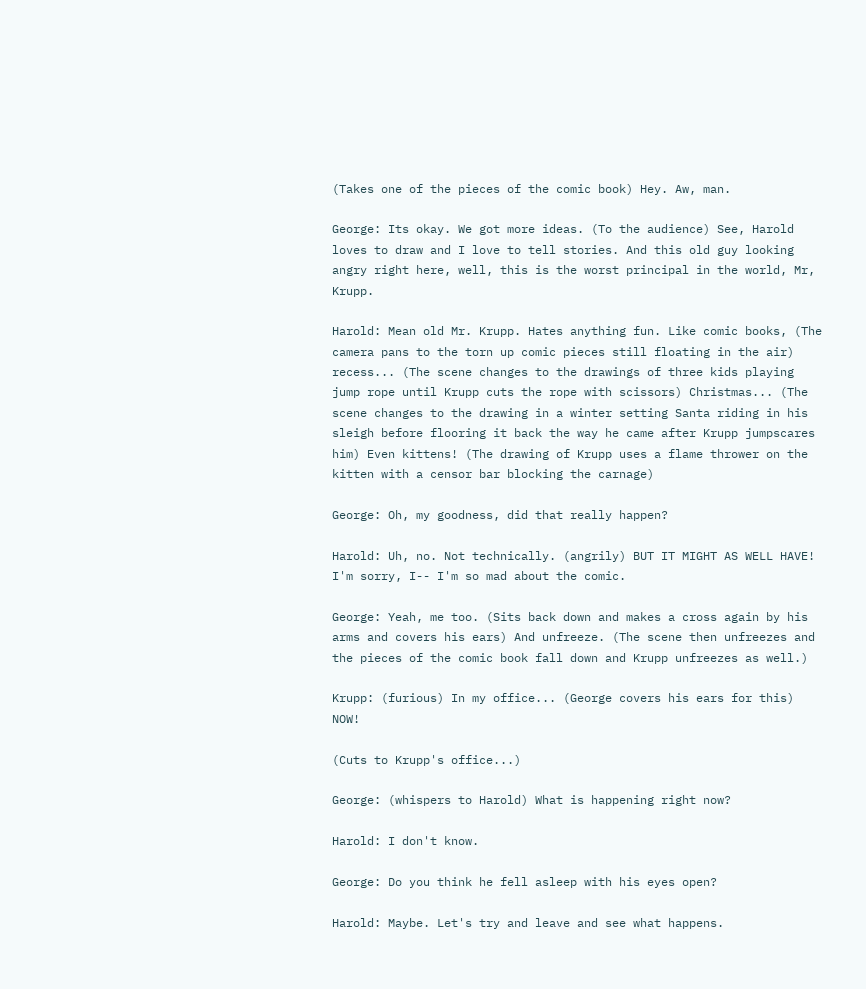(Takes one of the pieces of the comic book) Hey. Aw, man.

George: Its okay. We got more ideas. (To the audience) See, Harold loves to draw and I love to tell stories. And this old guy looking angry right here, well, this is the worst principal in the world, Mr, Krupp.

Harold: Mean old Mr. Krupp. Hates anything fun. Like comic books, (The camera pans to the torn up comic pieces still floating in the air) recess... (The scene changes to the drawings of three kids playing jump rope until Krupp cuts the rope with scissors) Christmas... (The scene changes to the drawing in a winter setting Santa riding in his sleigh before flooring it back the way he came after Krupp jumpscares him) Even kittens! (The drawing of Krupp uses a flame thrower on the kitten with a censor bar blocking the carnage)

George: Oh, my goodness, did that really happen?

Harold: Uh, no. Not technically. (angrily) BUT IT MIGHT AS WELL HAVE! I'm sorry, I-- I'm so mad about the comic.

George: Yeah, me too. (Sits back down and makes a cross again by his arms and covers his ears) And unfreeze. (The scene then unfreezes and the pieces of the comic book fall down and Krupp unfreezes as well.)

Krupp: (furious) In my office... (George covers his ears for this) NOW!

(Cuts to Krupp's office...)

George: (whispers to Harold) What is happening right now?

Harold: I don't know.

George: Do you think he fell asleep with his eyes open?

Harold: Maybe. Let's try and leave and see what happens.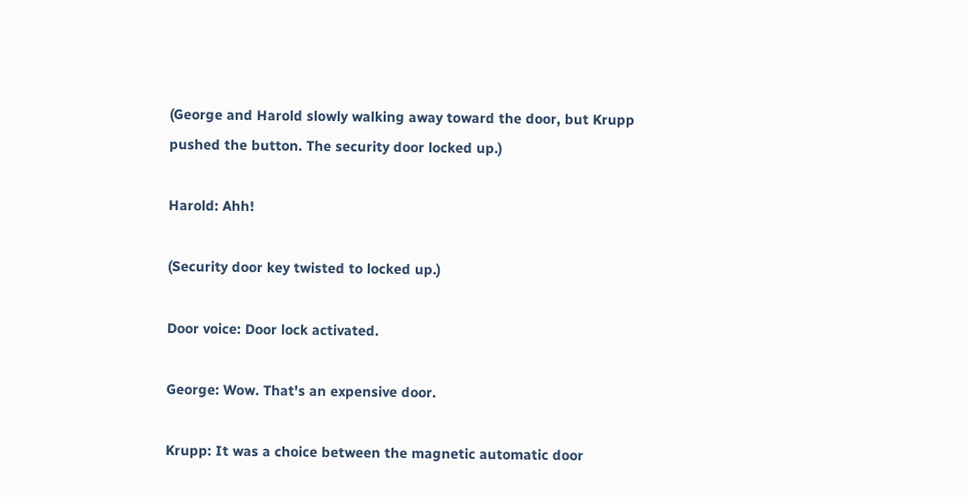(George and Harold slowly walking away toward the door, but Krupp pushed the button. The security door locked up.)

Harold: Ahh!

(Security door key twisted to locked up.)

Door voice: Door lock activated.

George: Wow. That's an expensive door.

Krupp: It was a choice between the magnetic automatic door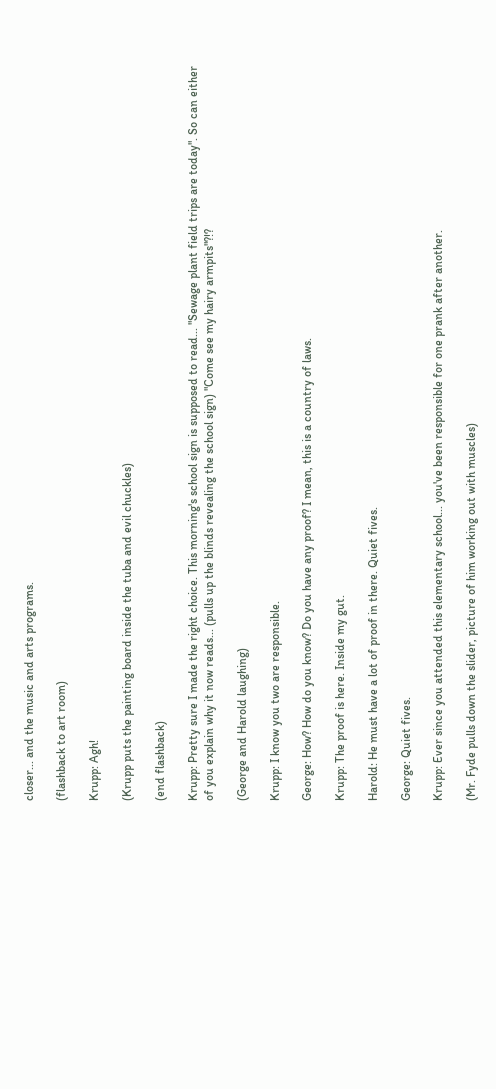closer... and the music and arts programs.

(flashback to art room)

Krupp: Agh!

(Krupp puts the painting board inside the tuba and evil chuckles)

(end flashback)

Krupp: Pretty sure I made the right choice. This morning's school sign is supposed to read... "Sewage plant field trips are today". So can either of you explain why it now reads... (pulls up the blinds revealing the school sign) "Come see my hairy armpits"?!?

(George and Harold laughing)

Krupp: I know you two are responsible.

George: How? How do you know? Do you have any proof? I mean, this is a country of laws.

Krupp: The proof is here. Inside my gut.

Harold: He must have a lot of proof in there. Quiet fives.

George: Quiet fives.

Krupp: Ever since you attended this elementary school... you've been responsible for one prank after another.

(Mr. Fyde pulls down the slider, picture of him working out with muscles)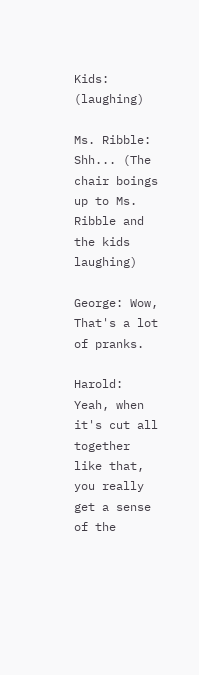Kids: (laughing)

Ms. Ribble: Shh... (The chair boings up to Ms. Ribble and the kids laughing)

George: Wow, That's a lot of pranks.

Harold: Yeah, when it's cut all together like that, you really get a sense of the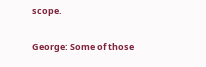scope.

George: Some of those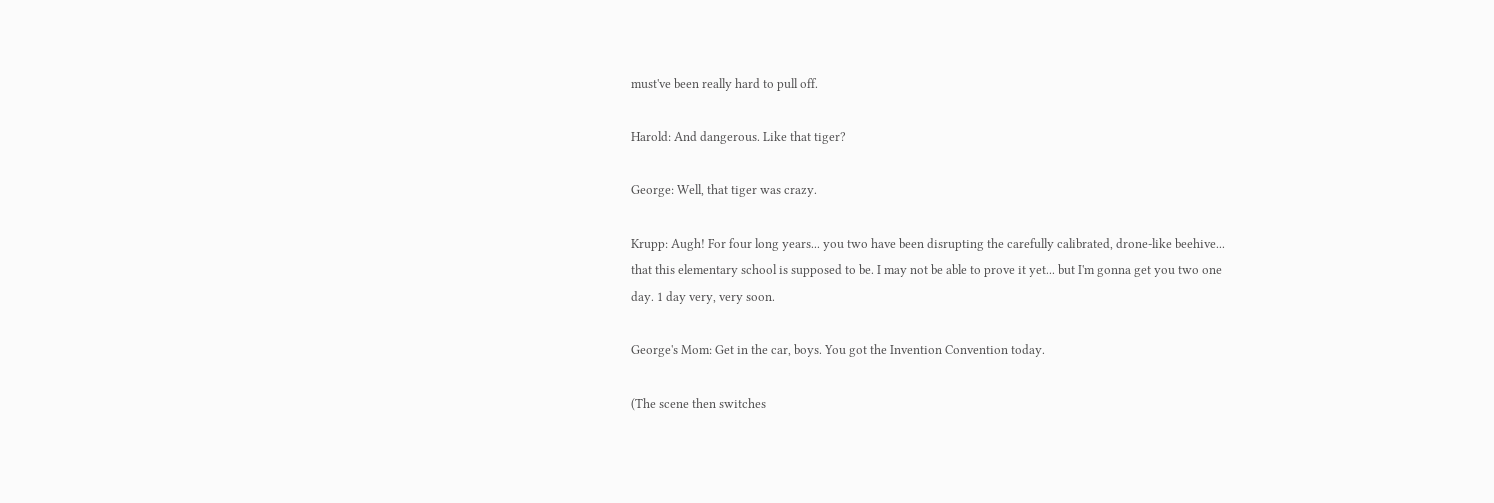must've been really hard to pull off.

Harold: And dangerous. Like that tiger?

George: Well, that tiger was crazy.

Krupp: Augh! For four long years... you two have been disrupting the carefully calibrated, drone-like beehive... that this elementary school is supposed to be. I may not be able to prove it yet... but I'm gonna get you two one day. 1 day very, very soon.

George's Mom: Get in the car, boys. You got the Invention Convention today.

(The scene then switches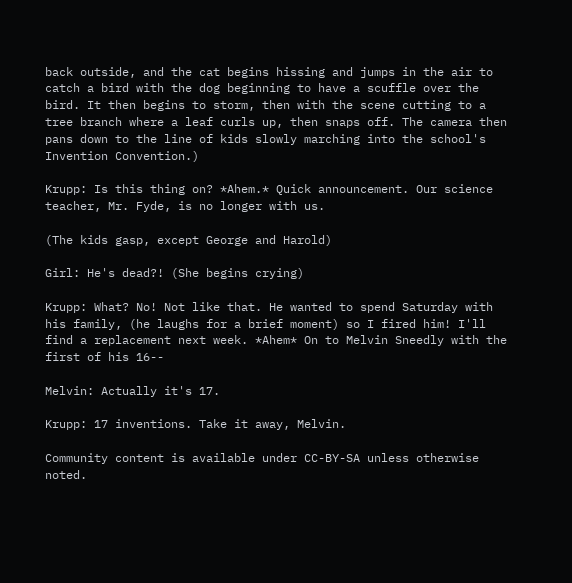back outside, and the cat begins hissing and jumps in the air to catch a bird with the dog beginning to have a scuffle over the bird. It then begins to storm, then with the scene cutting to a tree branch where a leaf curls up, then snaps off. The camera then pans down to the line of kids slowly marching into the school's Invention Convention.)

Krupp: Is this thing on? *Ahem.* Quick announcement. Our science teacher, Mr. Fyde, is no longer with us.

(The kids gasp, except George and Harold)

Girl: He's dead?! (She begins crying)

Krupp: What? No! Not like that. He wanted to spend Saturday with his family, (he laughs for a brief moment) so I fired him! I'll find a replacement next week. *Ahem* On to Melvin Sneedly with the first of his 16--

Melvin: Actually it's 17.

Krupp: 17 inventions. Take it away, Melvin.

Community content is available under CC-BY-SA unless otherwise noted.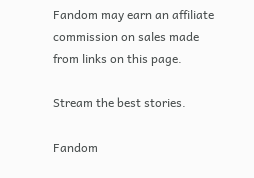Fandom may earn an affiliate commission on sales made from links on this page.

Stream the best stories.

Fandom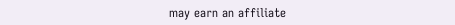may earn an affiliate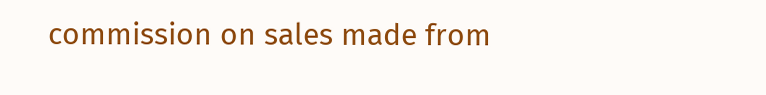commission on sales made from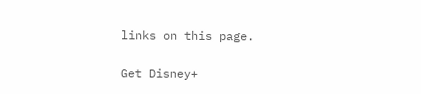links on this page.

Get Disney+